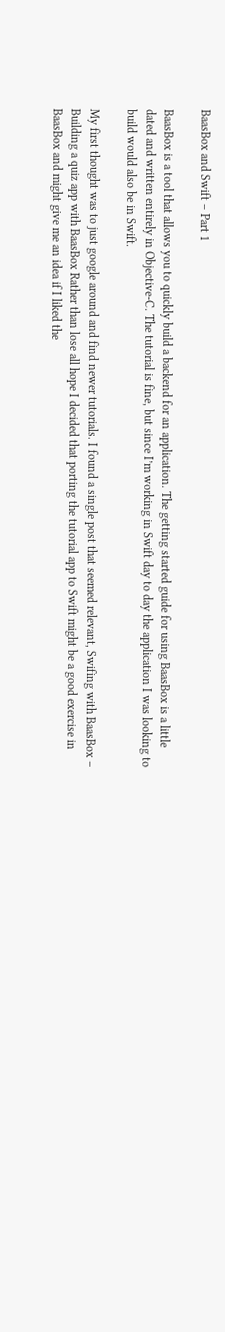BaasBox and Swift – Part 1

BaasBox is a tool that allows you to quickly build a backend for an application. The getting started guide for using BaasBox is a little dated and written entirely in Objective-C. The tutorial is fine, but since I’m working in Swift day to day the application I was looking to build would also be in Swift.

My first thought was to just google around and find newer tutorials. I found a single post that seemed relevant, Swifing with BaasBox – Building a quiz app with BaasBox Rather than lose all hope I decided that porting the tutorial app to Swift might be a good exercise in BaasBox and might give me an idea if I liked the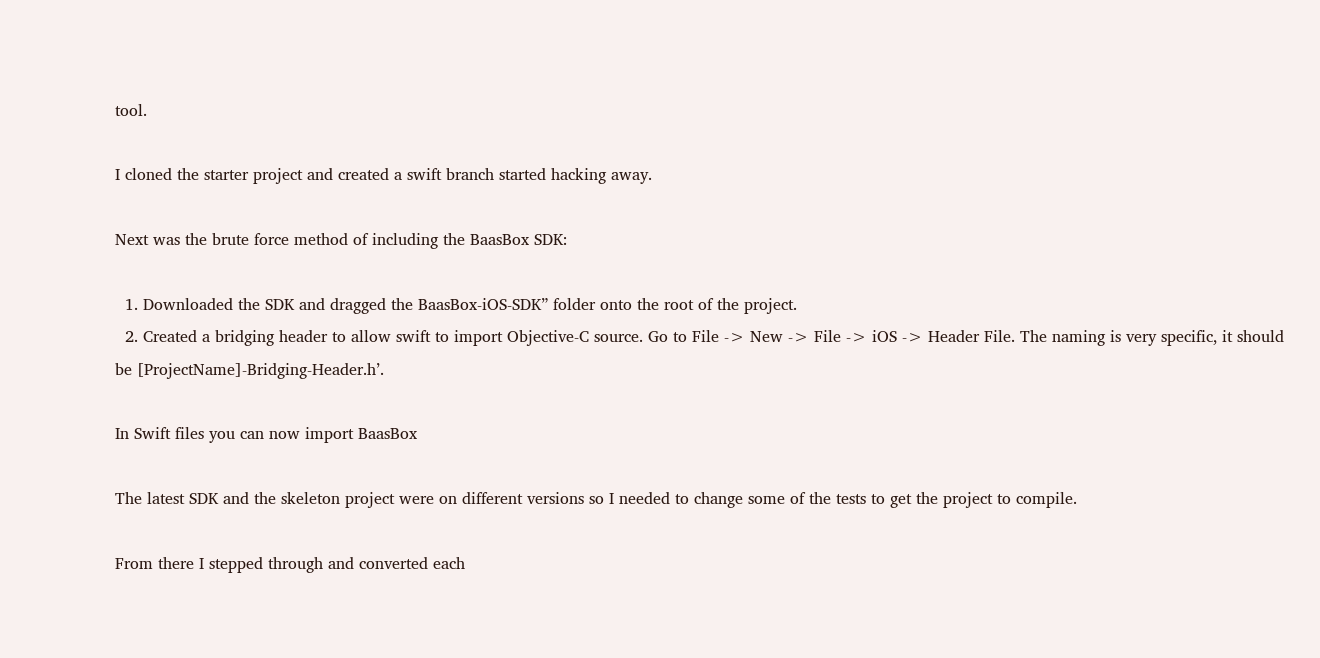tool.

I cloned the starter project and created a swift branch started hacking away.

Next was the brute force method of including the BaasBox SDK:

  1. Downloaded the SDK and dragged the BaasBox-iOS-SDK” folder onto the root of the project.
  2. Created a bridging header to allow swift to import Objective-C source. Go to File -> New -> File -> iOS -> Header File. The naming is very specific, it should be [ProjectName]-Bridging-Header.h’.

In Swift files you can now import BaasBox

The latest SDK and the skeleton project were on different versions so I needed to change some of the tests to get the project to compile.

From there I stepped through and converted each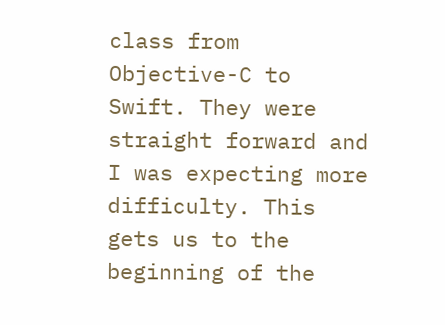class from Objective-C to Swift. They were straight forward and I was expecting more difficulty. This gets us to the beginning of the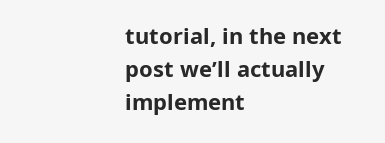tutorial, in the next post we’ll actually implement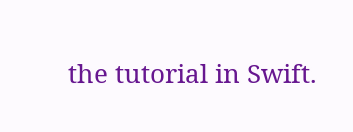the tutorial in Swift.